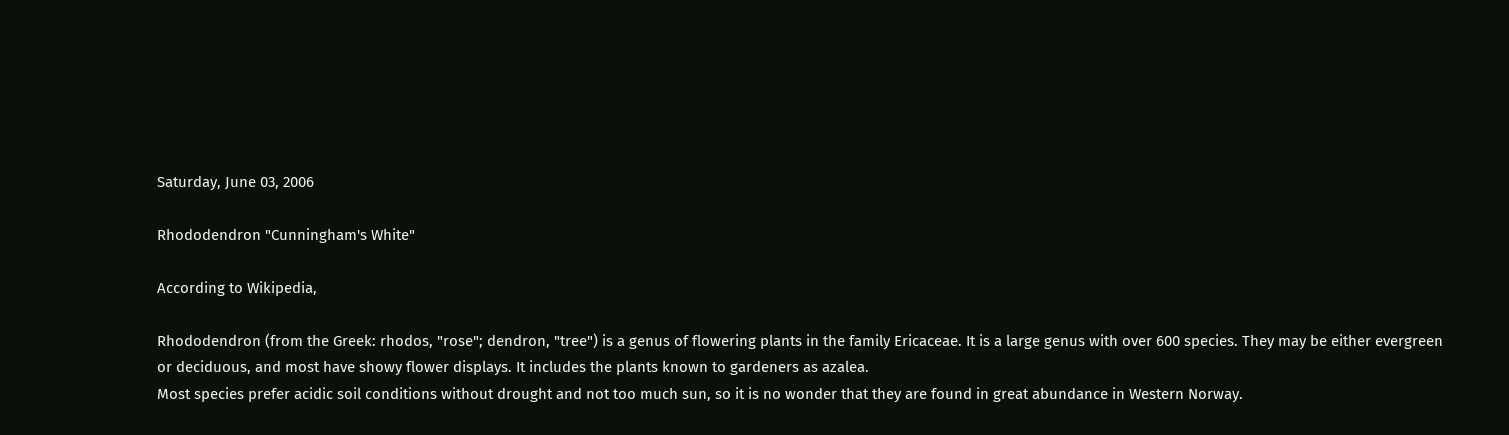Saturday, June 03, 2006

Rhododendron "Cunningham's White"

According to Wikipedia,

Rhododendron (from the Greek: rhodos, "rose"; dendron, "tree") is a genus of flowering plants in the family Ericaceae. It is a large genus with over 600 species. They may be either evergreen or deciduous, and most have showy flower displays. It includes the plants known to gardeners as azalea.
Most species prefer acidic soil conditions without drought and not too much sun, so it is no wonder that they are found in great abundance in Western Norway.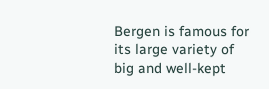Bergen is famous for its large variety of big and well-kept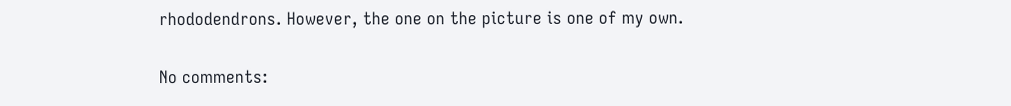rhododendrons. However, the one on the picture is one of my own.

No comments: